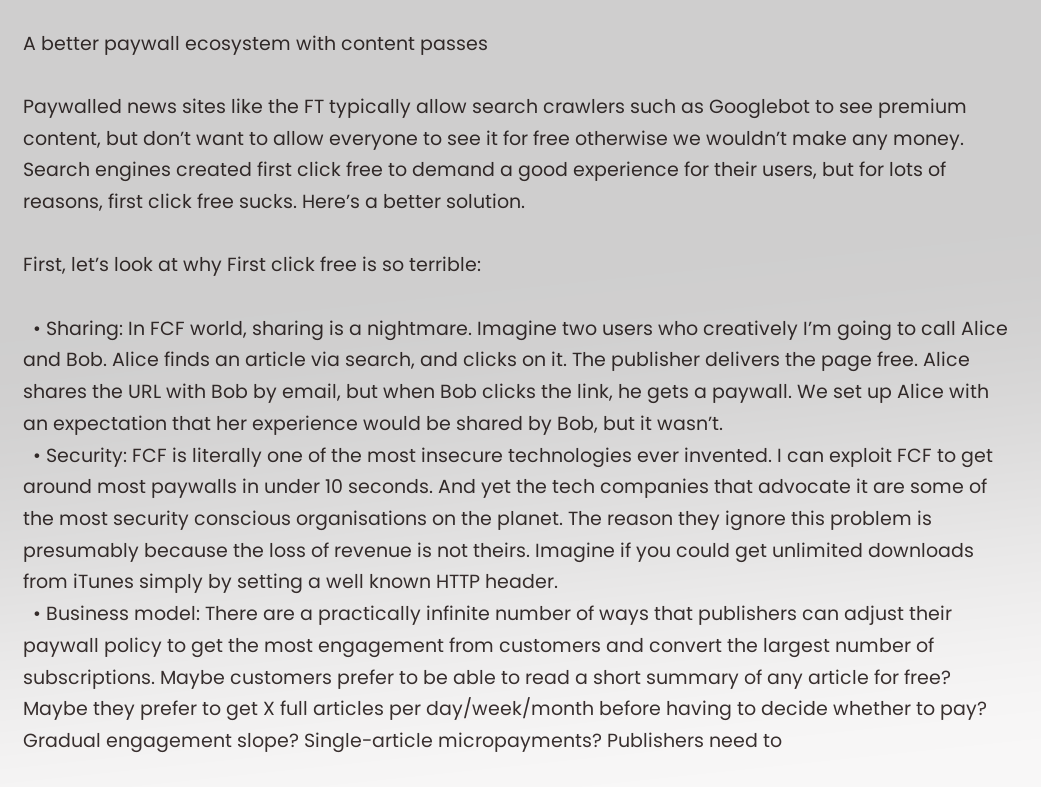A better paywall ecosystem with content passes

Paywalled news sites like the FT typically allow search crawlers such as Googlebot to see premium content, but don’t want to allow everyone to see it for free otherwise we wouldn’t make any money. Search engines created first click free to demand a good experience for their users, but for lots of reasons, first click free sucks. Here’s a better solution.

First, let’s look at why First click free is so terrible:

  • Sharing: In FCF world, sharing is a nightmare. Imagine two users who creatively I’m going to call Alice and Bob. Alice finds an article via search, and clicks on it. The publisher delivers the page free. Alice shares the URL with Bob by email, but when Bob clicks the link, he gets a paywall. We set up Alice with an expectation that her experience would be shared by Bob, but it wasn’t.
  • Security: FCF is literally one of the most insecure technologies ever invented. I can exploit FCF to get around most paywalls in under 10 seconds. And yet the tech companies that advocate it are some of the most security conscious organisations on the planet. The reason they ignore this problem is presumably because the loss of revenue is not theirs. Imagine if you could get unlimited downloads from iTunes simply by setting a well known HTTP header.
  • Business model: There are a practically infinite number of ways that publishers can adjust their paywall policy to get the most engagement from customers and convert the largest number of subscriptions. Maybe customers prefer to be able to read a short summary of any article for free? Maybe they prefer to get X full articles per day/week/month before having to decide whether to pay? Gradual engagement slope? Single-article micropayments? Publishers need to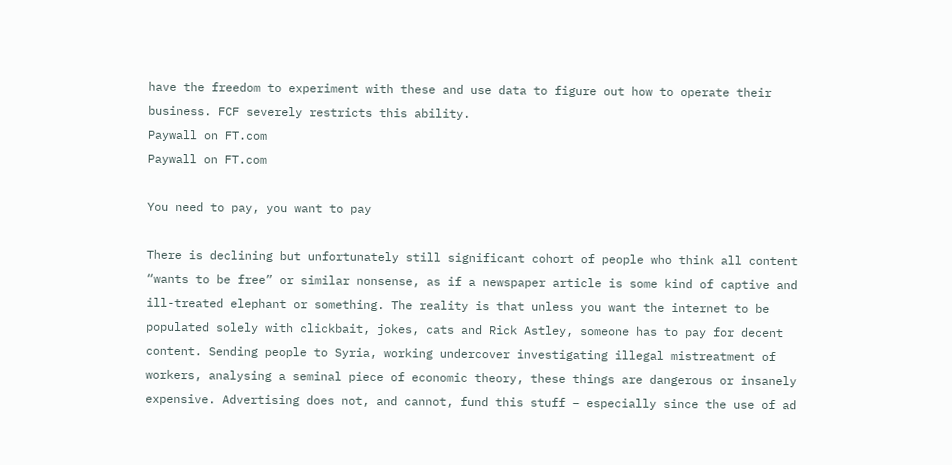have the freedom to experiment with these and use data to figure out how to operate their business. FCF severely restricts this ability.
Paywall on FT.com
Paywall on FT.com

You need to pay, you want to pay

There is declining but unfortunately still significant cohort of people who think all content “wants to be free” or similar nonsense, as if a newspaper article is some kind of captive and ill-treated elephant or something. The reality is that unless you want the internet to be populated solely with clickbait, jokes, cats and Rick Astley, someone has to pay for decent content. Sending people to Syria, working undercover investigating illegal mistreatment of workers, analysing a seminal piece of economic theory, these things are dangerous or insanely expensive. Advertising does not, and cannot, fund this stuff – especially since the use of ad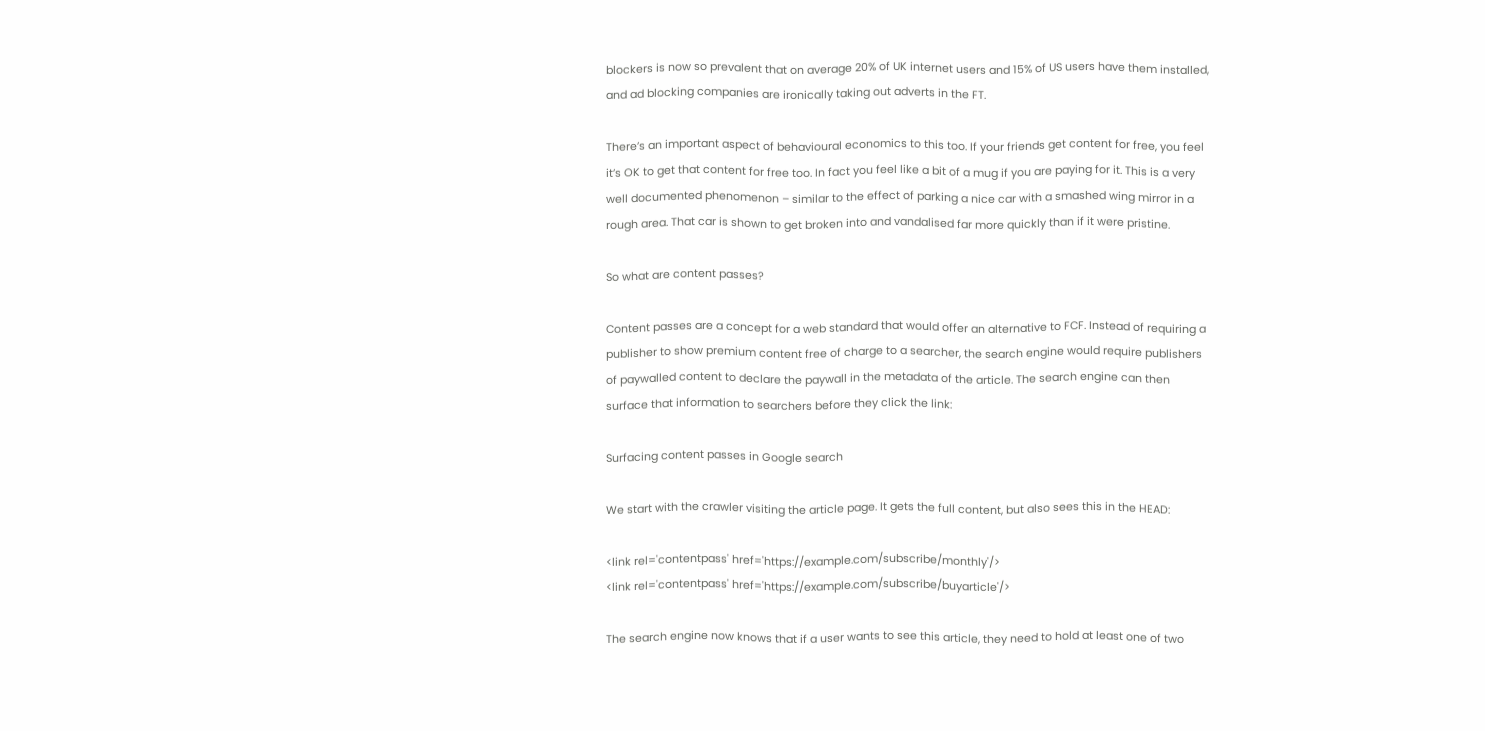blockers is now so prevalent that on average 20% of UK internet users and 15% of US users have them installed, and ad blocking companies are ironically taking out adverts in the FT.

There’s an important aspect of behavioural economics to this too. If your friends get content for free, you feel it’s OK to get that content for free too. In fact you feel like a bit of a mug if you are paying for it. This is a very well documented phenomenon – similar to the effect of parking a nice car with a smashed wing mirror in a rough area. That car is shown to get broken into and vandalised far more quickly than if it were pristine.

So what are content passes?

Content passes are a concept for a web standard that would offer an alternative to FCF. Instead of requiring a publisher to show premium content free of charge to a searcher, the search engine would require publishers of paywalled content to declare the paywall in the metadata of the article. The search engine can then surface that information to searchers before they click the link:

Surfacing content passes in Google search

We start with the crawler visiting the article page. It gets the full content, but also sees this in the HEAD:

<link rel='contentpass' href='https://example.com/subscribe/monthly'/>
<link rel='contentpass' href='https://example.com/subscribe/buyarticle'/>

The search engine now knows that if a user wants to see this article, they need to hold at least one of two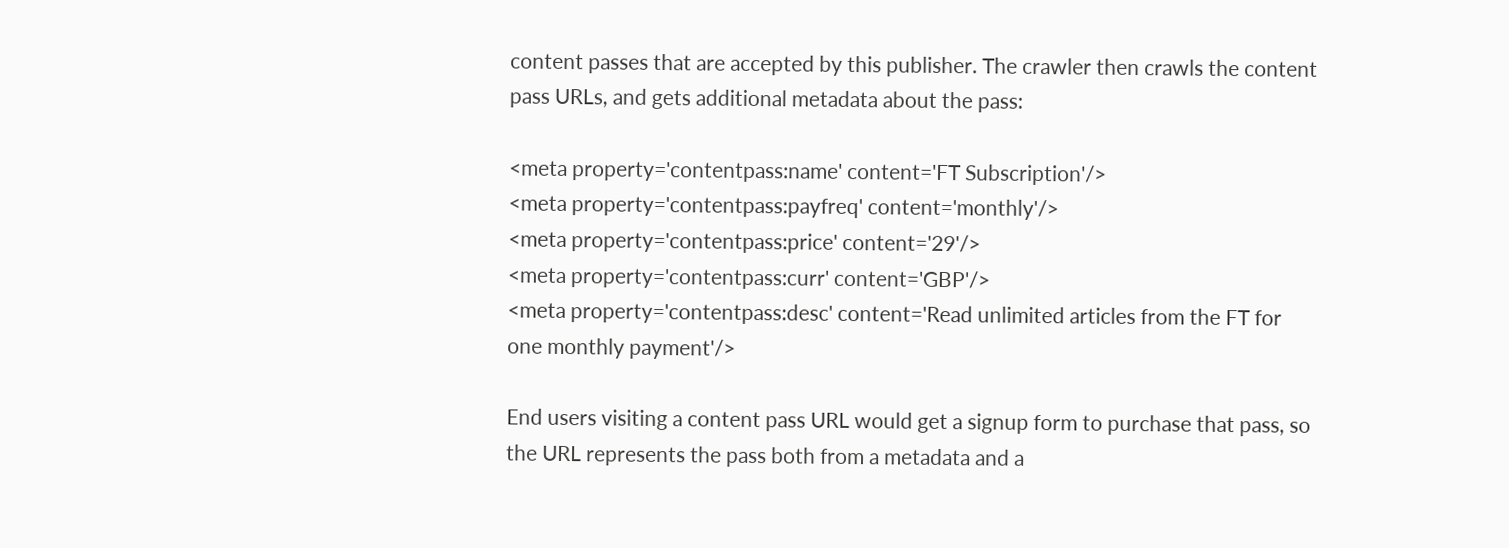content passes that are accepted by this publisher. The crawler then crawls the content pass URLs, and gets additional metadata about the pass:

<meta property='contentpass:name' content='FT Subscription'/>
<meta property='contentpass:payfreq' content='monthly'/>
<meta property='contentpass:price' content='29'/>
<meta property='contentpass:curr' content='GBP'/>
<meta property='contentpass:desc' content='Read unlimited articles from the FT for one monthly payment'/>

End users visiting a content pass URL would get a signup form to purchase that pass, so the URL represents the pass both from a metadata and a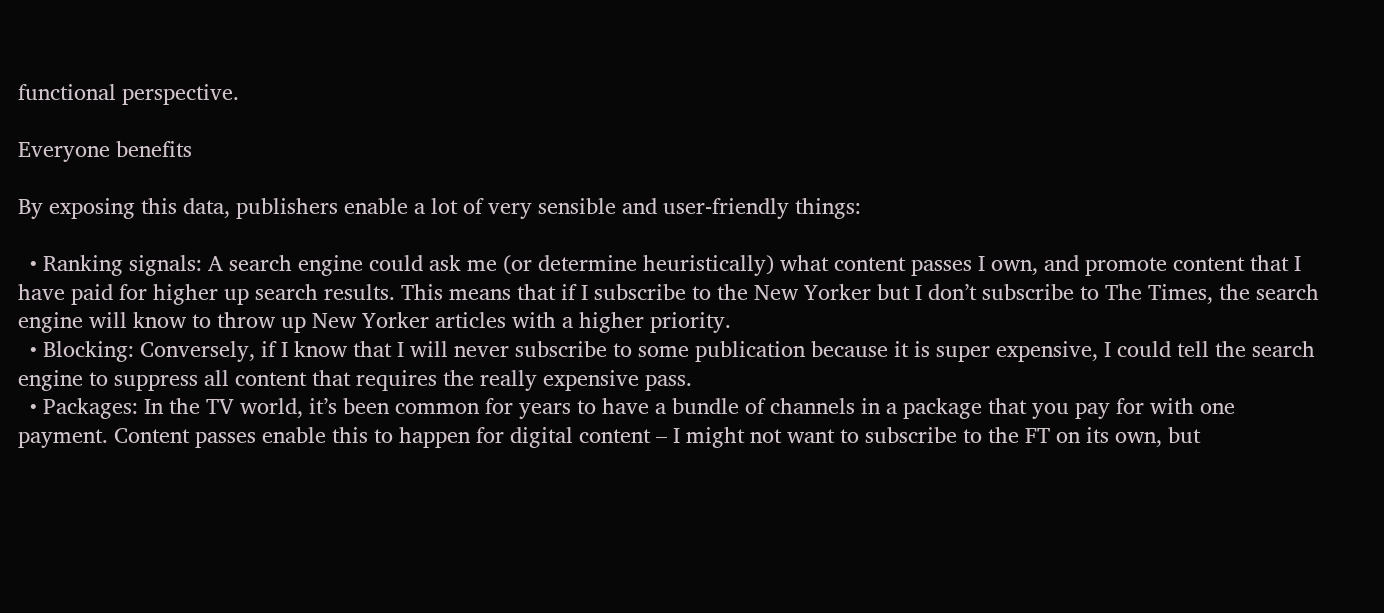functional perspective.

Everyone benefits

By exposing this data, publishers enable a lot of very sensible and user-friendly things:

  • Ranking signals: A search engine could ask me (or determine heuristically) what content passes I own, and promote content that I have paid for higher up search results. This means that if I subscribe to the New Yorker but I don’t subscribe to The Times, the search engine will know to throw up New Yorker articles with a higher priority.
  • Blocking: Conversely, if I know that I will never subscribe to some publication because it is super expensive, I could tell the search engine to suppress all content that requires the really expensive pass.
  • Packages: In the TV world, it’s been common for years to have a bundle of channels in a package that you pay for with one payment. Content passes enable this to happen for digital content – I might not want to subscribe to the FT on its own, but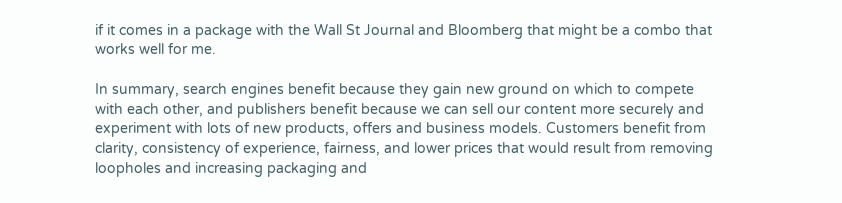if it comes in a package with the Wall St Journal and Bloomberg that might be a combo that works well for me.

In summary, search engines benefit because they gain new ground on which to compete with each other, and publishers benefit because we can sell our content more securely and experiment with lots of new products, offers and business models. Customers benefit from clarity, consistency of experience, fairness, and lower prices that would result from removing loopholes and increasing packaging and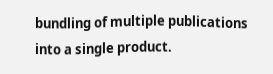bundling of multiple publications into a single product.